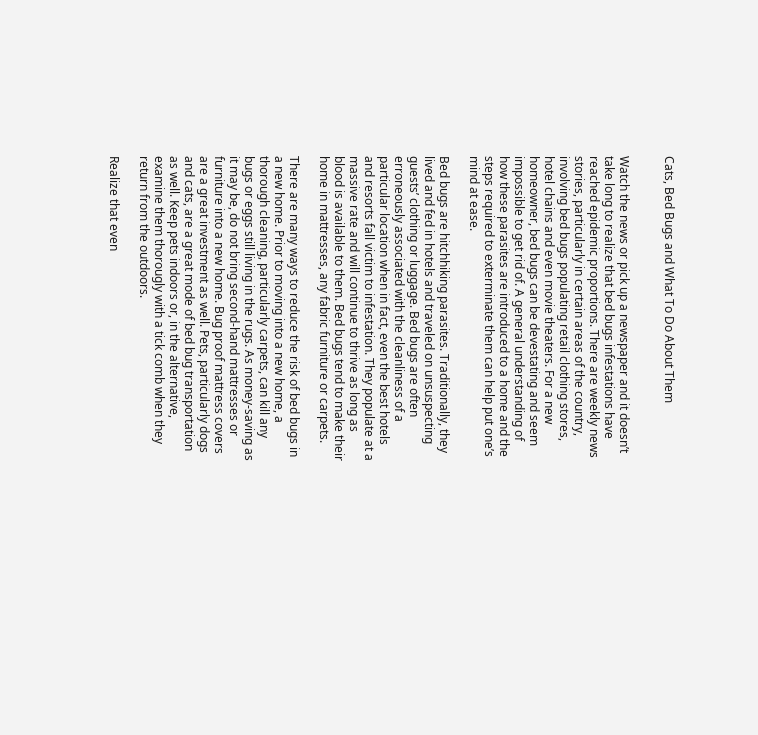Cats, Bed Bugs and What To Do About Them


Watch the news or pick up a newspaper and it doesn’t take long to realize that bed bugs infestations have reached epidemic proportions. There are weekly news stories, particularly in certain areas of the country, involving bed bugs populating retail clothing stores, hotel chains and even movie theaters. For a new homeowner, bed bugs can be devestating and seem impossible to get rid of. A general understanding of how these parasites are introduced to a home and the steps required to exterminate them can help put one’s mind at ease.

Bed bugs are hitchhiking parasites. Traditionally, they lived and fed in hotels and traveled on unsuspecting guests’ clothing or luggage. Bed bugs are often erroneously associated with the cleanliness of a particular location when in fact, even the best hotels and resorts fall victim to infestation. They populate at a massive rate and will continue to thrive as long as blood is available to them. Bed bugs tend to make their home in mattresses, any fabric furniture or carpets.

There are many ways to reduce the risk of bed bugs in a new home. Prior to moving into a new home, a thorough cleaning, particularly carpets, can kill any bugs or eggs still living in the rugs. As money-saving as it may be, do not bring second-hand mattresses or furniture into a new home. Bug proof mattress covers are a great investment as well. Pets, particularly dogs and cats, are a great mode of bed bug transportation as well. Keep pets indoors or, in the alternative, examine them thorougly with a tick comb when they return from the outdoors.

Realize that even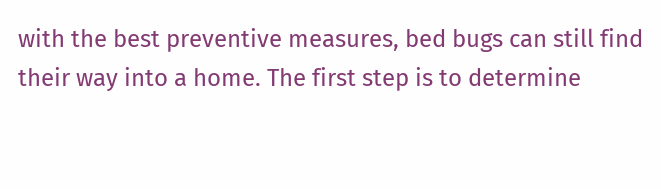with the best preventive measures, bed bugs can still find their way into a home. The first step is to determine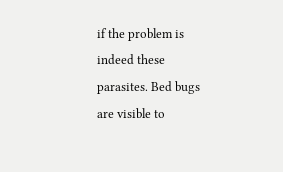if the problem is indeed these parasites. Bed bugs are visible to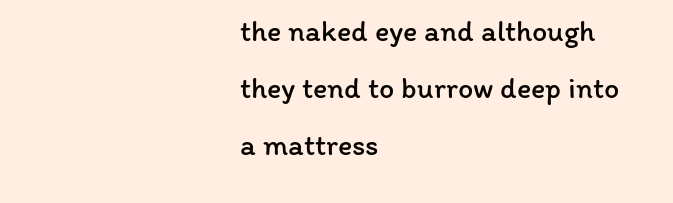the naked eye and although they tend to burrow deep into a mattress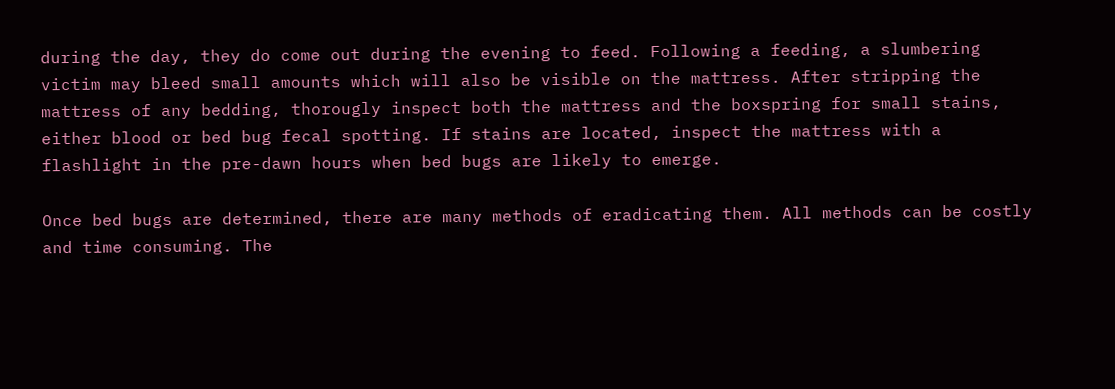during the day, they do come out during the evening to feed. Following a feeding, a slumbering victim may bleed small amounts which will also be visible on the mattress. After stripping the mattress of any bedding, thorougly inspect both the mattress and the boxspring for small stains, either blood or bed bug fecal spotting. If stains are located, inspect the mattress with a flashlight in the pre-dawn hours when bed bugs are likely to emerge.

Once bed bugs are determined, there are many methods of eradicating them. All methods can be costly and time consuming. The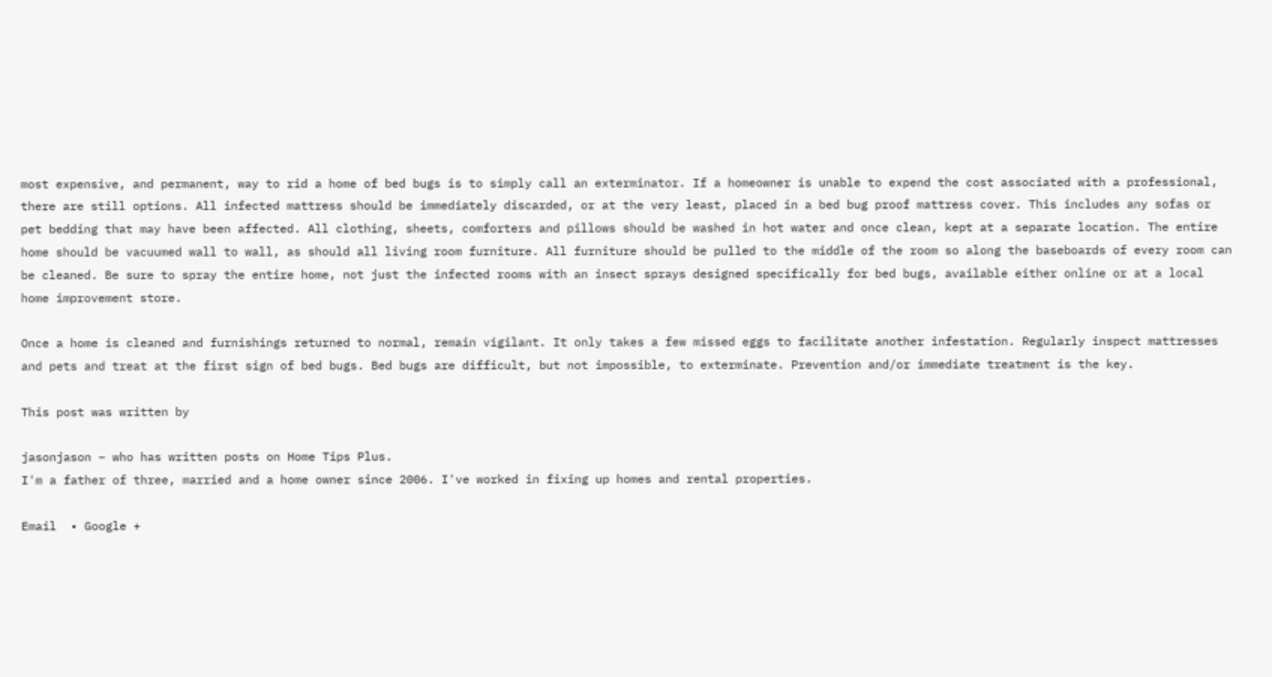most expensive, and permanent, way to rid a home of bed bugs is to simply call an exterminator. If a homeowner is unable to expend the cost associated with a professional, there are still options. All infected mattress should be immediately discarded, or at the very least, placed in a bed bug proof mattress cover. This includes any sofas or pet bedding that may have been affected. All clothing, sheets, comforters and pillows should be washed in hot water and once clean, kept at a separate location. The entire home should be vacuumed wall to wall, as should all living room furniture. All furniture should be pulled to the middle of the room so along the baseboards of every room can be cleaned. Be sure to spray the entire home, not just the infected rooms with an insect sprays designed specifically for bed bugs, available either online or at a local home improvement store.

Once a home is cleaned and furnishings returned to normal, remain vigilant. It only takes a few missed eggs to facilitate another infestation. Regularly inspect mattresses and pets and treat at the first sign of bed bugs. Bed bugs are difficult, but not impossible, to exterminate. Prevention and/or immediate treatment is the key.

This post was written by

jasonjason – who has written posts on Home Tips Plus.
I'm a father of three, married and a home owner since 2006. I've worked in fixing up homes and rental properties.

Email  • Google +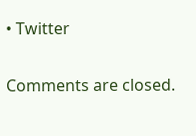• Twitter

Comments are closed.